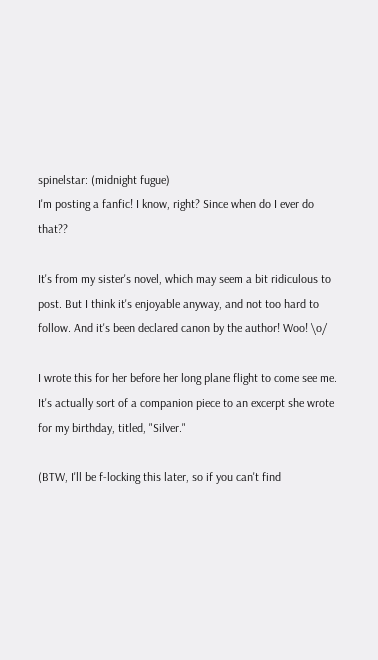spinelstar: (midnight fugue)
I'm posting a fanfic! I know, right? Since when do I ever do that??

It's from my sister's novel, which may seem a bit ridiculous to post. But I think it's enjoyable anyway, and not too hard to follow. And it's been declared canon by the author! Woo! \o/

I wrote this for her before her long plane flight to come see me. It's actually sort of a companion piece to an excerpt she wrote for my birthday, titled, "Silver."

(BTW, I'll be f-locking this later, so if you can't find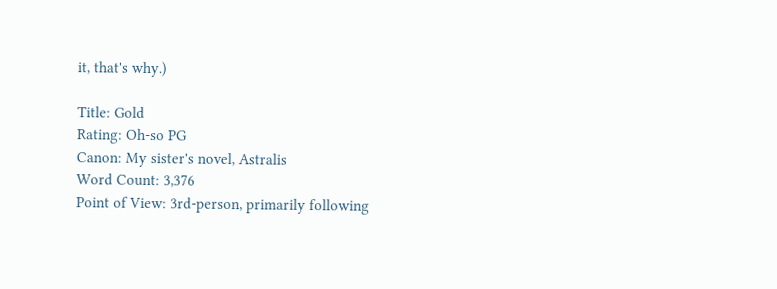it, that's why.)

Title: Gold
Rating: Oh-so PG
Canon: My sister's novel, Astralis
Word Count: 3,376
Point of View: 3rd-person, primarily following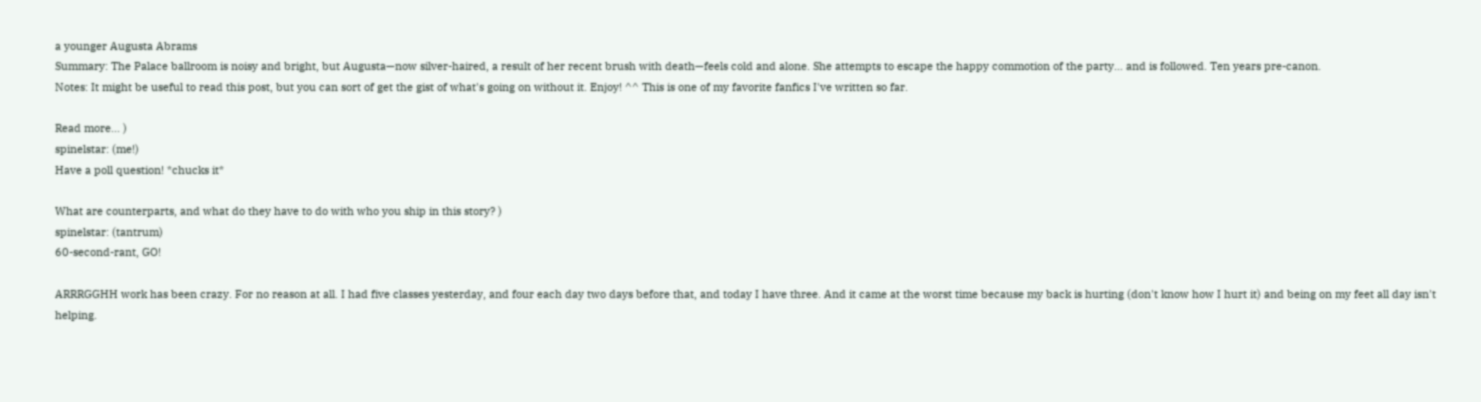a younger Augusta Abrams
Summary: The Palace ballroom is noisy and bright, but Augusta—now silver-haired, a result of her recent brush with death—feels cold and alone. She attempts to escape the happy commotion of the party… and is followed. Ten years pre-canon.
Notes: It might be useful to read this post, but you can sort of get the gist of what's going on without it. Enjoy! ^^ This is one of my favorite fanfics I've written so far.

Read more... )
spinelstar: (me!)
Have a poll question! *chucks it*

What are counterparts, and what do they have to do with who you ship in this story? )
spinelstar: (tantrum)
60-second-rant, GO!

ARRRGGHH work has been crazy. For no reason at all. I had five classes yesterday, and four each day two days before that, and today I have three. And it came at the worst time because my back is hurting (don't know how I hurt it) and being on my feet all day isn't helping.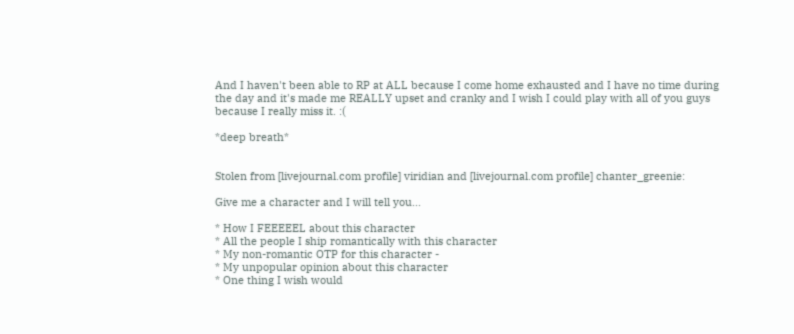And I haven't been able to RP at ALL because I come home exhausted and I have no time during the day and it's made me REALLY upset and cranky and I wish I could play with all of you guys because I really miss it. :(

*deep breath*


Stolen from [livejournal.com profile] viridian and [livejournal.com profile] chanter_greenie:

Give me a character and I will tell you...

* How I FEEEEEL about this character
* All the people I ship romantically with this character
* My non-romantic OTP for this character -
* My unpopular opinion about this character
* One thing I wish would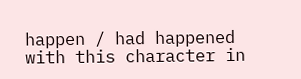happen / had happened with this character in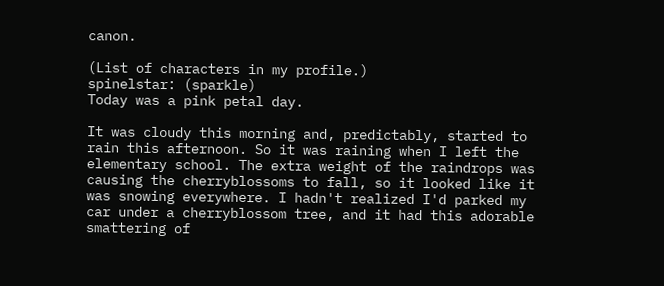canon.

(List of characters in my profile.)
spinelstar: (sparkle)
Today was a pink petal day.

It was cloudy this morning and, predictably, started to rain this afternoon. So it was raining when I left the elementary school. The extra weight of the raindrops was causing the cherryblossoms to fall, so it looked like it was snowing everywhere. I hadn't realized I'd parked my car under a cherryblossom tree, and it had this adorable smattering of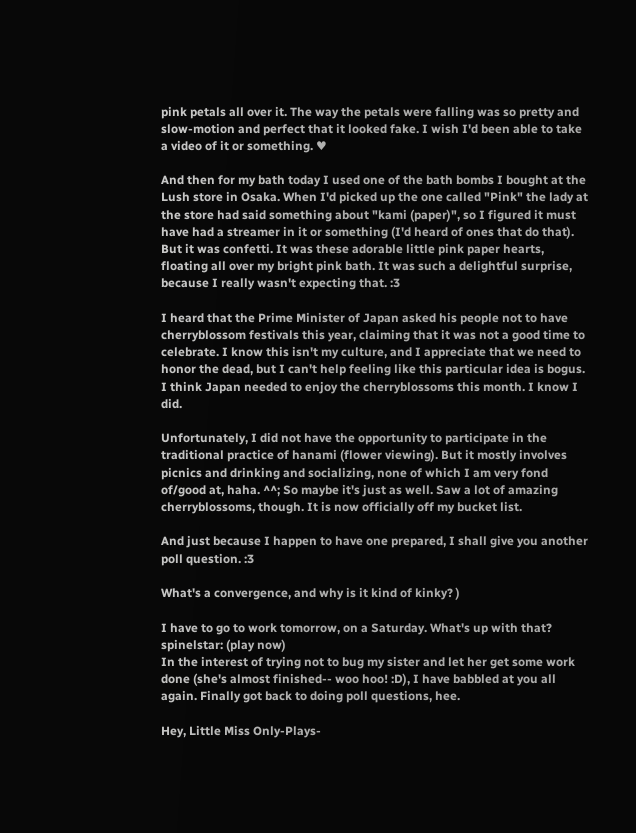pink petals all over it. The way the petals were falling was so pretty and slow-motion and perfect that it looked fake. I wish I'd been able to take a video of it or something. ♥

And then for my bath today I used one of the bath bombs I bought at the Lush store in Osaka. When I'd picked up the one called "Pink" the lady at the store had said something about "kami (paper)", so I figured it must have had a streamer in it or something (I'd heard of ones that do that). But it was confetti. It was these adorable little pink paper hearts, floating all over my bright pink bath. It was such a delightful surprise, because I really wasn't expecting that. :3

I heard that the Prime Minister of Japan asked his people not to have cherryblossom festivals this year, claiming that it was not a good time to celebrate. I know this isn't my culture, and I appreciate that we need to honor the dead, but I can't help feeling like this particular idea is bogus. I think Japan needed to enjoy the cherryblossoms this month. I know I did.

Unfortunately, I did not have the opportunity to participate in the traditional practice of hanami (flower viewing). But it mostly involves picnics and drinking and socializing, none of which I am very fond of/good at, haha. ^^; So maybe it's just as well. Saw a lot of amazing cherryblossoms, though. It is now officially off my bucket list.

And just because I happen to have one prepared, I shall give you another poll question. :3

What's a convergence, and why is it kind of kinky? )

I have to go to work tomorrow, on a Saturday. What's up with that?
spinelstar: (play now)
In the interest of trying not to bug my sister and let her get some work done (she's almost finished-- woo hoo! :D), I have babbled at you all again. Finally got back to doing poll questions, hee.

Hey, Little Miss Only-Plays-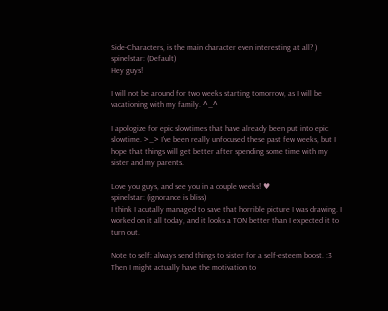Side-Characters, is the main character even interesting at all? )
spinelstar: (Default)
Hey guys!

I will not be around for two weeks starting tomorrow, as I will be vacationing with my family. ^_^

I apologize for epic slowtimes that have already been put into epic slowtime. >_> I've been really unfocused these past few weeks, but I hope that things will get better after spending some time with my sister and my parents.

Love you guys, and see you in a couple weeks! ♥
spinelstar: (ignorance is bliss)
I think I acutally managed to save that horrible picture I was drawing. I worked on it all today, and it looks a TON better than I expected it to turn out.

Note to self: always send things to sister for a self-esteem boost. :3 Then I might actually have the motivation to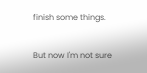finish some things.

But now I'm not sure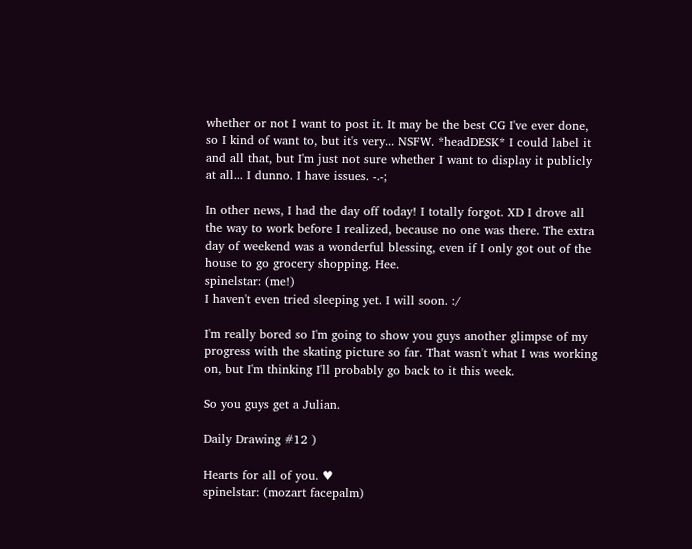whether or not I want to post it. It may be the best CG I've ever done, so I kind of want to, but it's very... NSFW. *headDESK* I could label it and all that, but I'm just not sure whether I want to display it publicly at all... I dunno. I have issues. -.-;

In other news, I had the day off today! I totally forgot. XD I drove all the way to work before I realized, because no one was there. The extra day of weekend was a wonderful blessing, even if I only got out of the house to go grocery shopping. Hee.
spinelstar: (me!)
I haven't even tried sleeping yet. I will soon. :/

I'm really bored so I'm going to show you guys another glimpse of my progress with the skating picture so far. That wasn't what I was working on, but I'm thinking I'll probably go back to it this week.

So you guys get a Julian.

Daily Drawing #12 )

Hearts for all of you. ♥
spinelstar: (mozart facepalm)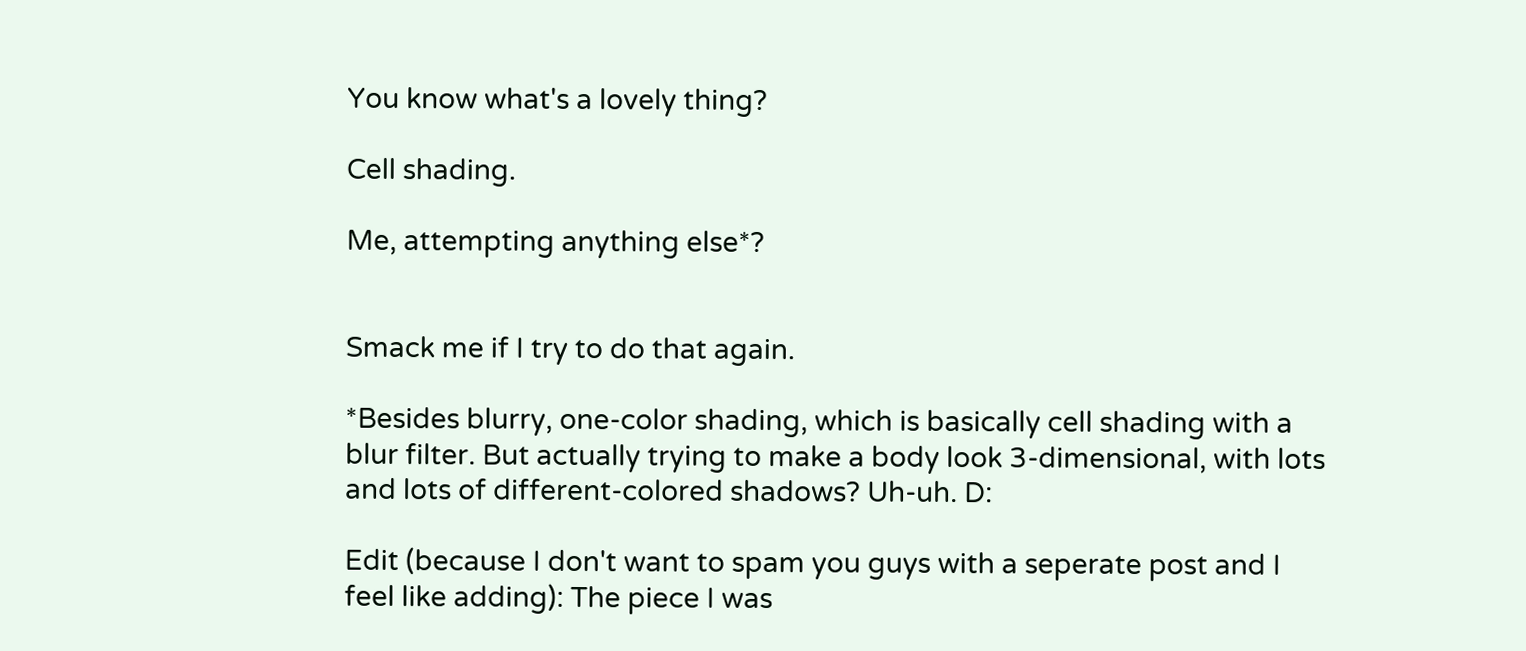You know what's a lovely thing?

Cell shading.

Me, attempting anything else*?


Smack me if I try to do that again.

*Besides blurry, one-color shading, which is basically cell shading with a blur filter. But actually trying to make a body look 3-dimensional, with lots and lots of different-colored shadows? Uh-uh. D:

Edit (because I don't want to spam you guys with a seperate post and I feel like adding): The piece I was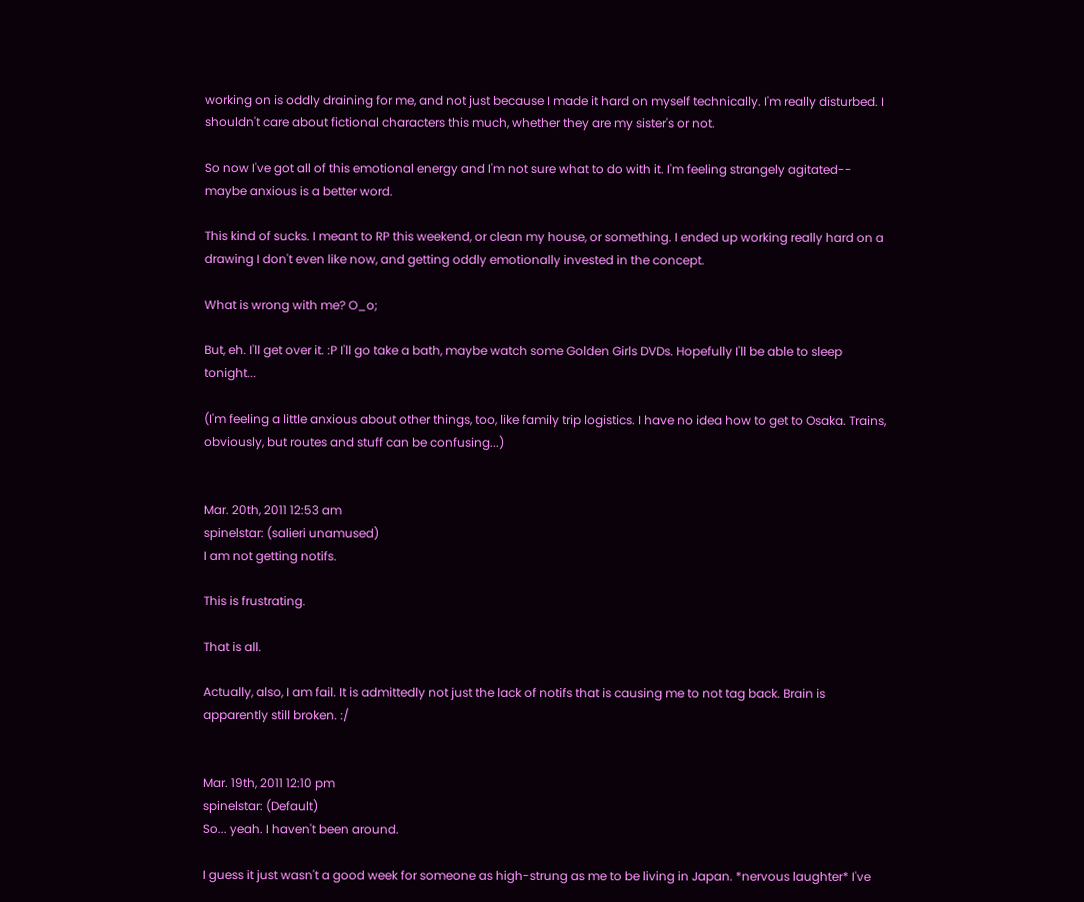working on is oddly draining for me, and not just because I made it hard on myself technically. I'm really disturbed. I shouldn't care about fictional characters this much, whether they are my sister's or not.

So now I've got all of this emotional energy and I'm not sure what to do with it. I'm feeling strangely agitated-- maybe anxious is a better word.

This kind of sucks. I meant to RP this weekend, or clean my house, or something. I ended up working really hard on a drawing I don't even like now, and getting oddly emotionally invested in the concept.

What is wrong with me? O_o;

But, eh. I'll get over it. :P I'll go take a bath, maybe watch some Golden Girls DVDs. Hopefully I'll be able to sleep tonight...

(I'm feeling a little anxious about other things, too, like family trip logistics. I have no idea how to get to Osaka. Trains, obviously, but routes and stuff can be confusing...)


Mar. 20th, 2011 12:53 am
spinelstar: (salieri unamused)
I am not getting notifs.

This is frustrating.

That is all.

Actually, also, I am fail. It is admittedly not just the lack of notifs that is causing me to not tag back. Brain is apparently still broken. :/


Mar. 19th, 2011 12:10 pm
spinelstar: (Default)
So... yeah. I haven't been around.

I guess it just wasn't a good week for someone as high-strung as me to be living in Japan. *nervous laughter* I've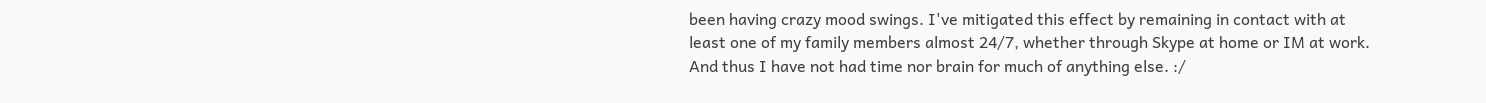been having crazy mood swings. I've mitigated this effect by remaining in contact with at least one of my family members almost 24/7, whether through Skype at home or IM at work. And thus I have not had time nor brain for much of anything else. :/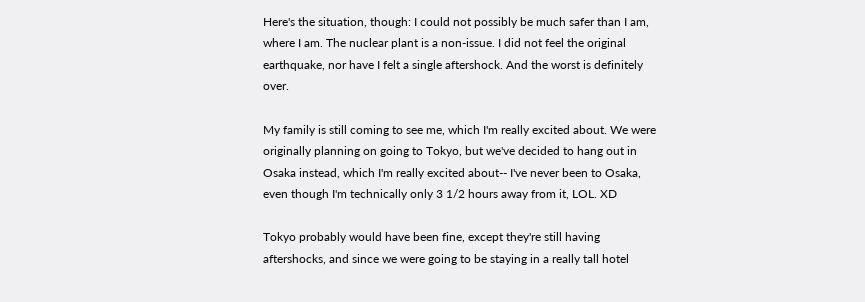Here's the situation, though: I could not possibly be much safer than I am, where I am. The nuclear plant is a non-issue. I did not feel the original earthquake, nor have I felt a single aftershock. And the worst is definitely over.

My family is still coming to see me, which I'm really excited about. We were originally planning on going to Tokyo, but we've decided to hang out in Osaka instead, which I'm really excited about-- I've never been to Osaka, even though I'm technically only 3 1/2 hours away from it, LOL. XD

Tokyo probably would have been fine, except they're still having aftershocks, and since we were going to be staying in a really tall hotel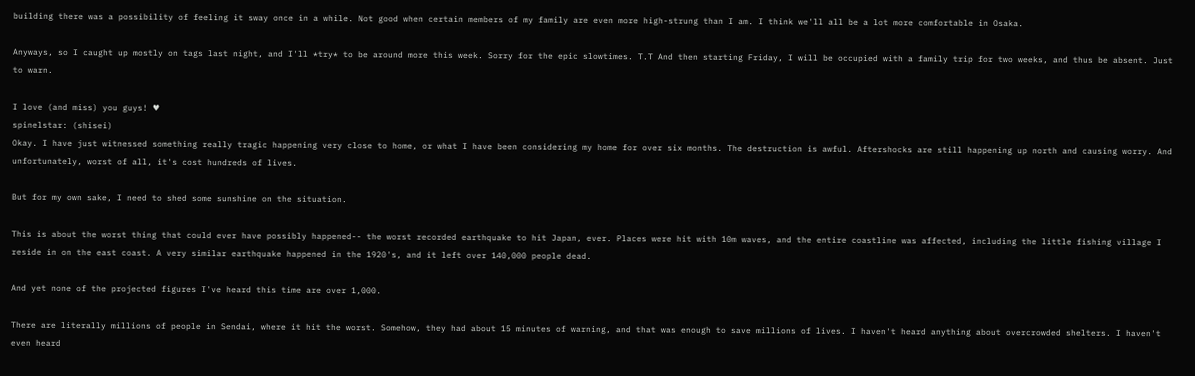building there was a possibility of feeling it sway once in a while. Not good when certain members of my family are even more high-strung than I am. I think we'll all be a lot more comfortable in Osaka.

Anyways, so I caught up mostly on tags last night, and I'll *try* to be around more this week. Sorry for the epic slowtimes. T.T And then starting Friday, I will be occupied with a family trip for two weeks, and thus be absent. Just to warn.

I love (and miss) you guys! ♥
spinelstar: (shisei)
Okay. I have just witnessed something really tragic happening very close to home, or what I have been considering my home for over six months. The destruction is awful. Aftershocks are still happening up north and causing worry. And unfortunately, worst of all, it's cost hundreds of lives.

But for my own sake, I need to shed some sunshine on the situation.

This is about the worst thing that could ever have possibly happened-- the worst recorded earthquake to hit Japan, ever. Places were hit with 10m waves, and the entire coastline was affected, including the little fishing village I reside in on the east coast. A very similar earthquake happened in the 1920's, and it left over 140,000 people dead.

And yet none of the projected figures I've heard this time are over 1,000.

There are literally millions of people in Sendai, where it hit the worst. Somehow, they had about 15 minutes of warning, and that was enough to save millions of lives. I haven't heard anything about overcrowded shelters. I haven't even heard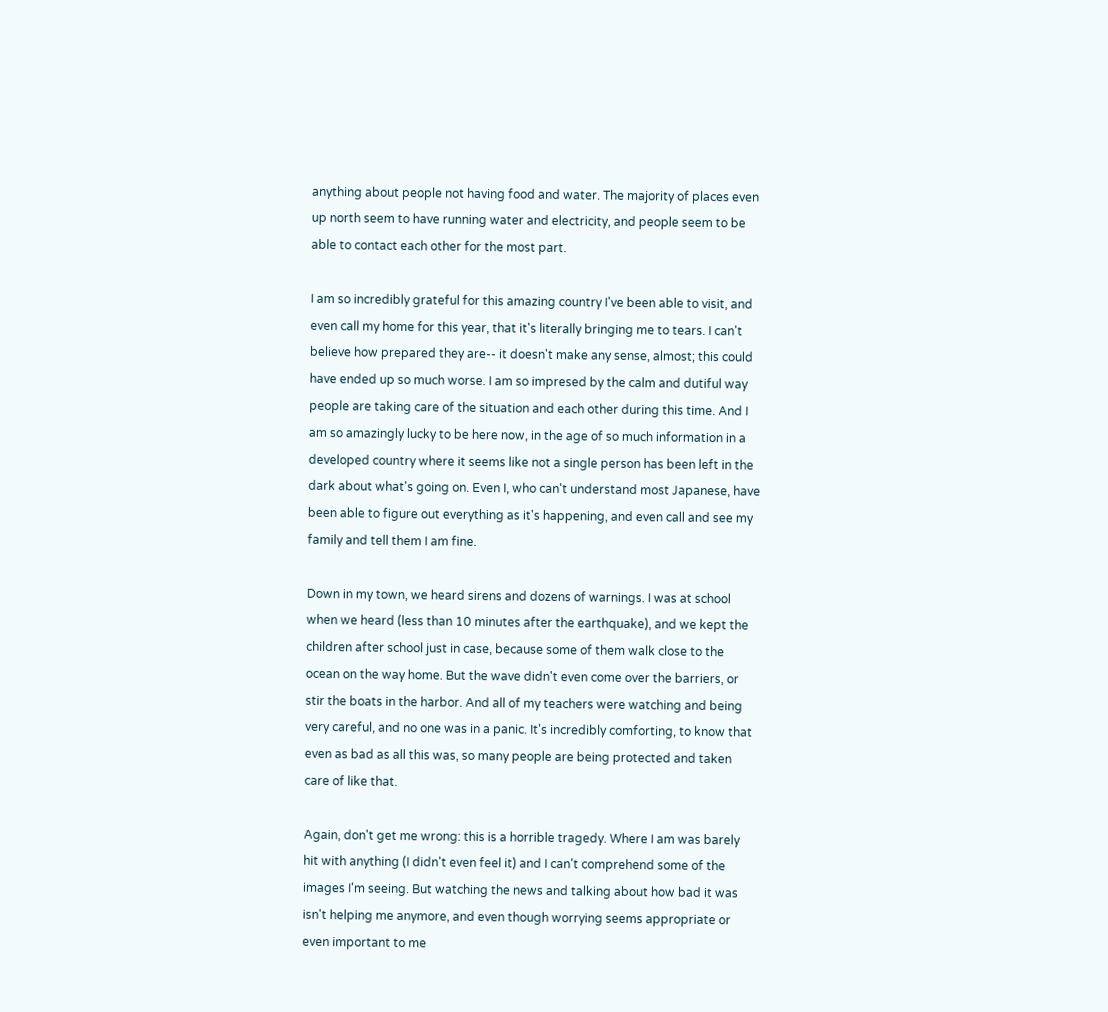anything about people not having food and water. The majority of places even up north seem to have running water and electricity, and people seem to be able to contact each other for the most part.

I am so incredibly grateful for this amazing country I've been able to visit, and even call my home for this year, that it's literally bringing me to tears. I can't believe how prepared they are-- it doesn't make any sense, almost; this could have ended up so much worse. I am so impresed by the calm and dutiful way people are taking care of the situation and each other during this time. And I am so amazingly lucky to be here now, in the age of so much information in a developed country where it seems like not a single person has been left in the dark about what's going on. Even I, who can't understand most Japanese, have been able to figure out everything as it's happening, and even call and see my family and tell them I am fine.

Down in my town, we heard sirens and dozens of warnings. I was at school when we heard (less than 10 minutes after the earthquake), and we kept the children after school just in case, because some of them walk close to the ocean on the way home. But the wave didn't even come over the barriers, or stir the boats in the harbor. And all of my teachers were watching and being very careful, and no one was in a panic. It's incredibly comforting, to know that even as bad as all this was, so many people are being protected and taken care of like that.

Again, don't get me wrong: this is a horrible tragedy. Where I am was barely hit with anything (I didn't even feel it) and I can't comprehend some of the images I'm seeing. But watching the news and talking about how bad it was isn't helping me anymore, and even though worrying seems appropriate or even important to me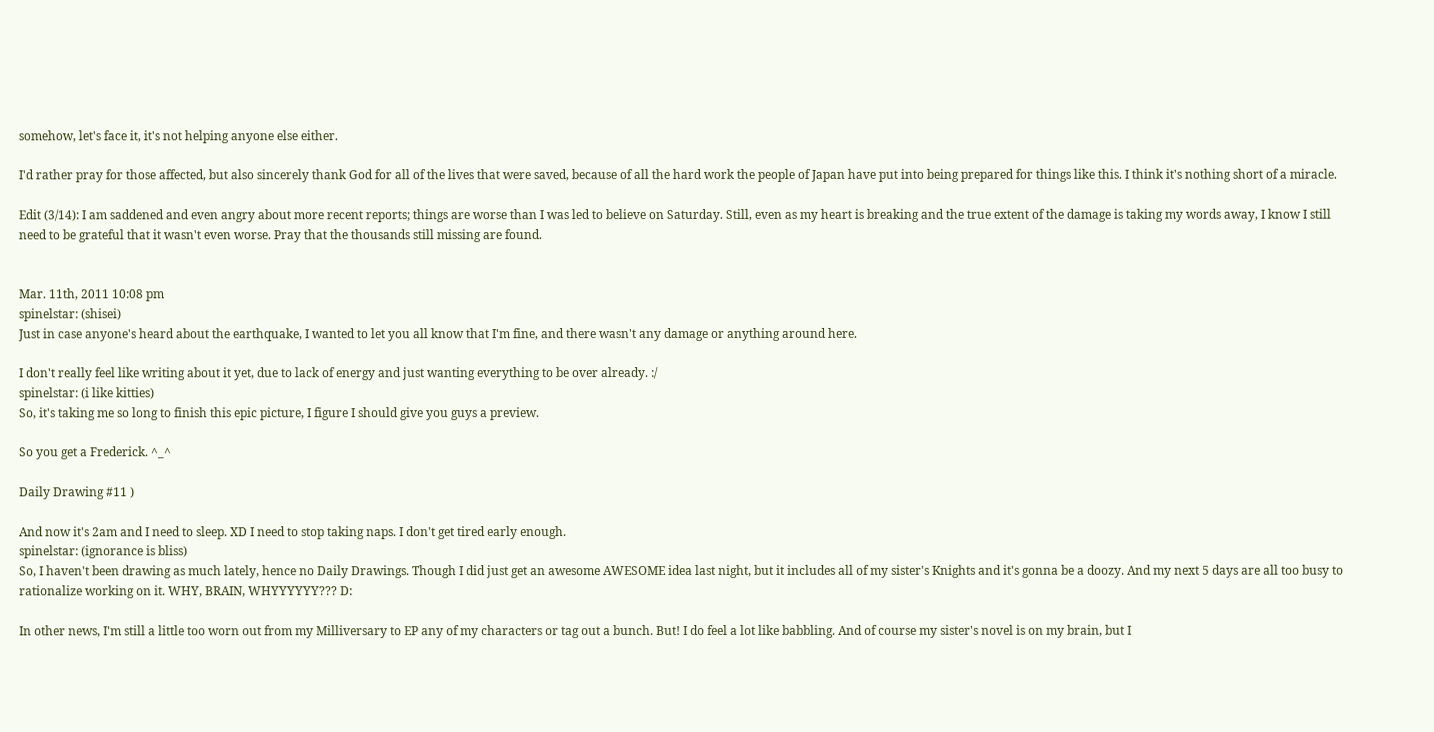somehow, let's face it, it's not helping anyone else either.

I'd rather pray for those affected, but also sincerely thank God for all of the lives that were saved, because of all the hard work the people of Japan have put into being prepared for things like this. I think it's nothing short of a miracle.

Edit (3/14): I am saddened and even angry about more recent reports; things are worse than I was led to believe on Saturday. Still, even as my heart is breaking and the true extent of the damage is taking my words away, I know I still need to be grateful that it wasn't even worse. Pray that the thousands still missing are found.


Mar. 11th, 2011 10:08 pm
spinelstar: (shisei)
Just in case anyone's heard about the earthquake, I wanted to let you all know that I'm fine, and there wasn't any damage or anything around here.

I don't really feel like writing about it yet, due to lack of energy and just wanting everything to be over already. :/
spinelstar: (i like kitties)
So, it's taking me so long to finish this epic picture, I figure I should give you guys a preview.

So you get a Frederick. ^_^

Daily Drawing #11 )

And now it's 2am and I need to sleep. XD I need to stop taking naps. I don't get tired early enough.
spinelstar: (ignorance is bliss)
So, I haven't been drawing as much lately, hence no Daily Drawings. Though I did just get an awesome AWESOME idea last night, but it includes all of my sister's Knights and it's gonna be a doozy. And my next 5 days are all too busy to rationalize working on it. WHY, BRAIN, WHYYYYYY??? D:

In other news, I'm still a little too worn out from my Milliversary to EP any of my characters or tag out a bunch. But! I do feel a lot like babbling. And of course my sister's novel is on my brain, but I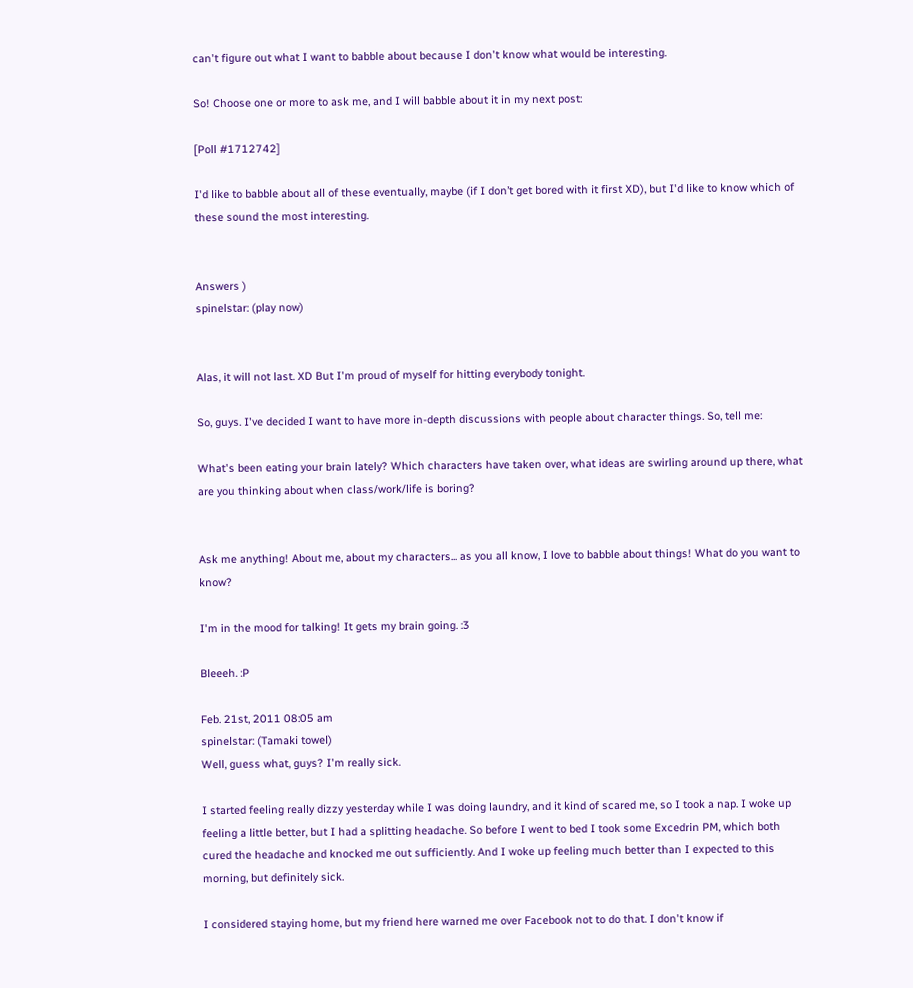can't figure out what I want to babble about because I don't know what would be interesting.

So! Choose one or more to ask me, and I will babble about it in my next post:

[Poll #1712742]

I'd like to babble about all of these eventually, maybe (if I don’t get bored with it first XD), but I'd like to know which of these sound the most interesting.


Answers )
spinelstar: (play now)


Alas, it will not last. XD But I'm proud of myself for hitting everybody tonight.

So, guys. I've decided I want to have more in-depth discussions with people about character things. So, tell me:

What's been eating your brain lately? Which characters have taken over, what ideas are swirling around up there, what are you thinking about when class/work/life is boring?


Ask me anything! About me, about my characters... as you all know, I love to babble about things! What do you want to know?

I'm in the mood for talking! It gets my brain going. :3

Bleeeh. :P

Feb. 21st, 2011 08:05 am
spinelstar: (Tamaki towel)
Well, guess what, guys? I'm really sick.

I started feeling really dizzy yesterday while I was doing laundry, and it kind of scared me, so I took a nap. I woke up feeling a little better, but I had a splitting headache. So before I went to bed I took some Excedrin PM, which both cured the headache and knocked me out sufficiently. And I woke up feeling much better than I expected to this morning, but definitely sick.

I considered staying home, but my friend here warned me over Facebook not to do that. I don't know if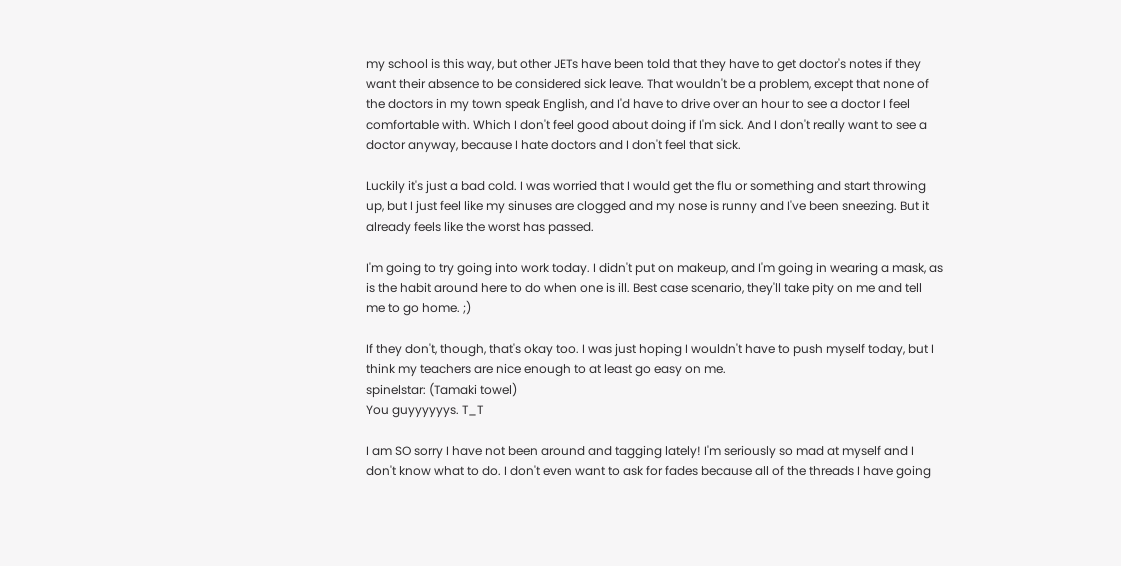my school is this way, but other JETs have been told that they have to get doctor's notes if they want their absence to be considered sick leave. That wouldn't be a problem, except that none of the doctors in my town speak English, and I'd have to drive over an hour to see a doctor I feel comfortable with. Which I don't feel good about doing if I'm sick. And I don't really want to see a doctor anyway, because I hate doctors and I don't feel that sick.

Luckily it's just a bad cold. I was worried that I would get the flu or something and start throwing up, but I just feel like my sinuses are clogged and my nose is runny and I've been sneezing. But it already feels like the worst has passed.

I'm going to try going into work today. I didn't put on makeup, and I'm going in wearing a mask, as is the habit around here to do when one is ill. Best case scenario, they'll take pity on me and tell me to go home. ;)

If they don't, though, that's okay too. I was just hoping I wouldn't have to push myself today, but I think my teachers are nice enough to at least go easy on me.
spinelstar: (Tamaki towel)
You guyyyyyys. T_T

I am SO sorry I have not been around and tagging lately! I'm seriously so mad at myself and I don't know what to do. I don't even want to ask for fades because all of the threads I have going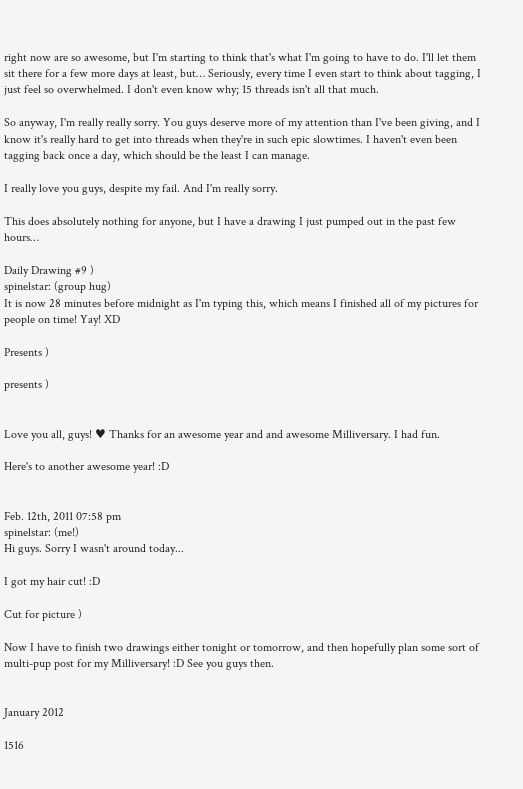right now are so awesome, but I'm starting to think that's what I'm going to have to do. I'll let them sit there for a few more days at least, but… Seriously, every time I even start to think about tagging, I just feel so overwhelmed. I don't even know why; 15 threads isn't all that much.

So anyway, I'm really really sorry. You guys deserve more of my attention than I've been giving, and I know it's really hard to get into threads when they're in such epic slowtimes. I haven't even been tagging back once a day, which should be the least I can manage.

I really love you guys, despite my fail. And I'm really sorry.

This does absolutely nothing for anyone, but I have a drawing I just pumped out in the past few hours…

Daily Drawing #9 )
spinelstar: (group hug)
It is now 28 minutes before midnight as I'm typing this, which means I finished all of my pictures for people on time! Yay! XD

Presents )

presents )


Love you all, guys! ♥ Thanks for an awesome year and and awesome Milliversary. I had fun.

Here's to another awesome year! :D


Feb. 12th, 2011 07:58 pm
spinelstar: (me!)
Hi guys. Sorry I wasn't around today...

I got my hair cut! :D

Cut for picture )

Now I have to finish two drawings either tonight or tomorrow, and then hopefully plan some sort of multi-pup post for my Milliversary! :D See you guys then.


January 2012

1516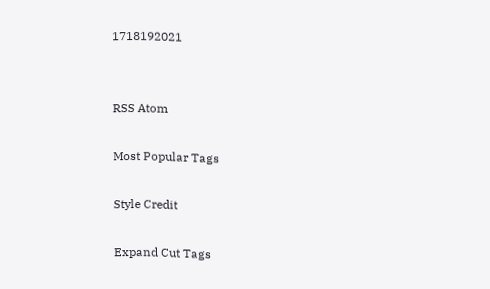1718192021


RSS Atom

Most Popular Tags

Style Credit

Expand Cut Tags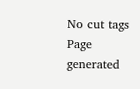No cut tags
Page generated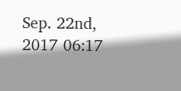Sep. 22nd, 2017 06:17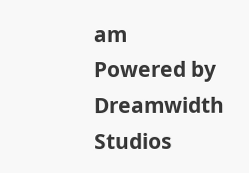am
Powered by Dreamwidth Studios